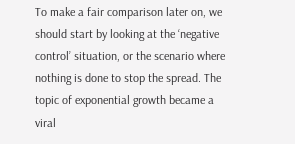To make a fair comparison later on, we should start by looking at the ‘negative control’ situation, or the scenario where nothing is done to stop the spread. The topic of exponential growth became a viral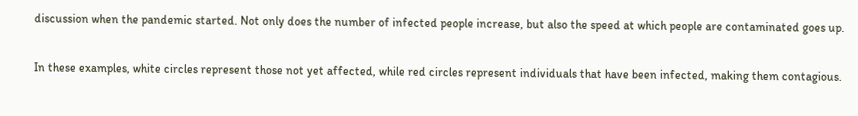discussion when the pandemic started. Not only does the number of infected people increase, but also the speed at which people are contaminated goes up.

In these examples, white circles represent those not yet affected, while red circles represent individuals that have been infected, making them contagious.